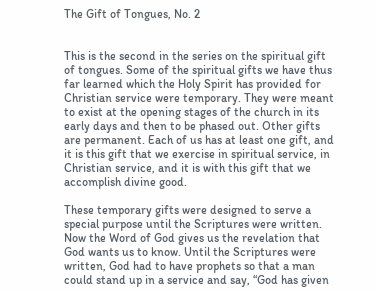The Gift of Tongues, No. 2


This is the second in the series on the spiritual gift of tongues. Some of the spiritual gifts we have thus far learned which the Holy Spirit has provided for Christian service were temporary. They were meant to exist at the opening stages of the church in its early days and then to be phased out. Other gifts are permanent. Each of us has at least one gift, and it is this gift that we exercise in spiritual service, in Christian service, and it is with this gift that we accomplish divine good.

These temporary gifts were designed to serve a special purpose until the Scriptures were written. Now the Word of God gives us the revelation that God wants us to know. Until the Scriptures were written, God had to have prophets so that a man could stand up in a service and say, “God has given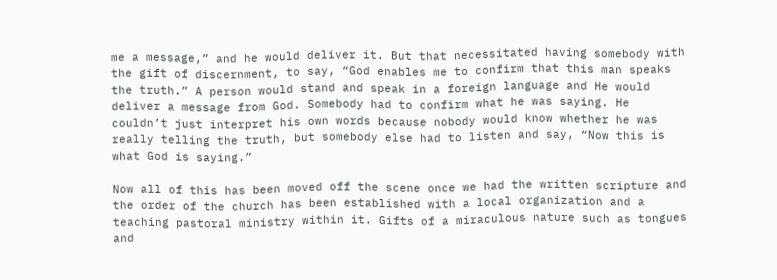me a message,” and he would deliver it. But that necessitated having somebody with the gift of discernment, to say, “God enables me to confirm that this man speaks the truth.” A person would stand and speak in a foreign language and He would deliver a message from God. Somebody had to confirm what he was saying. He couldn’t just interpret his own words because nobody would know whether he was really telling the truth, but somebody else had to listen and say, “Now this is what God is saying.”

Now all of this has been moved off the scene once we had the written scripture and the order of the church has been established with a local organization and a teaching pastoral ministry within it. Gifts of a miraculous nature such as tongues and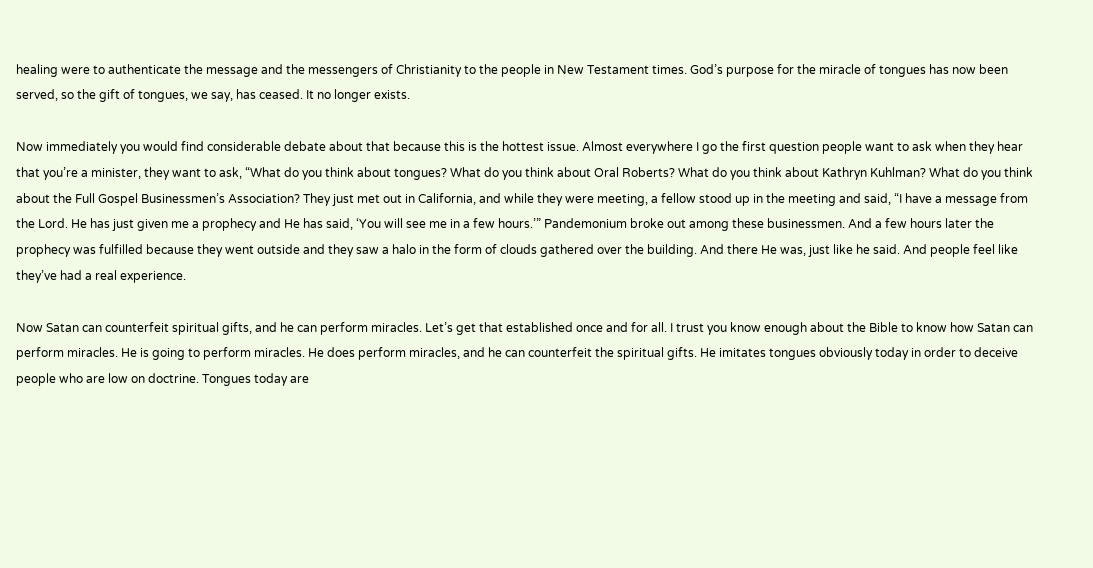healing were to authenticate the message and the messengers of Christianity to the people in New Testament times. God’s purpose for the miracle of tongues has now been served, so the gift of tongues, we say, has ceased. It no longer exists.

Now immediately you would find considerable debate about that because this is the hottest issue. Almost everywhere I go the first question people want to ask when they hear that you’re a minister, they want to ask, “What do you think about tongues? What do you think about Oral Roberts? What do you think about Kathryn Kuhlman? What do you think about the Full Gospel Businessmen’s Association? They just met out in California, and while they were meeting, a fellow stood up in the meeting and said, “I have a message from the Lord. He has just given me a prophecy and He has said, ‘You will see me in a few hours.’” Pandemonium broke out among these businessmen. And a few hours later the prophecy was fulfilled because they went outside and they saw a halo in the form of clouds gathered over the building. And there He was, just like he said. And people feel like they’ve had a real experience.

Now Satan can counterfeit spiritual gifts, and he can perform miracles. Let’s get that established once and for all. I trust you know enough about the Bible to know how Satan can perform miracles. He is going to perform miracles. He does perform miracles, and he can counterfeit the spiritual gifts. He imitates tongues obviously today in order to deceive people who are low on doctrine. Tongues today are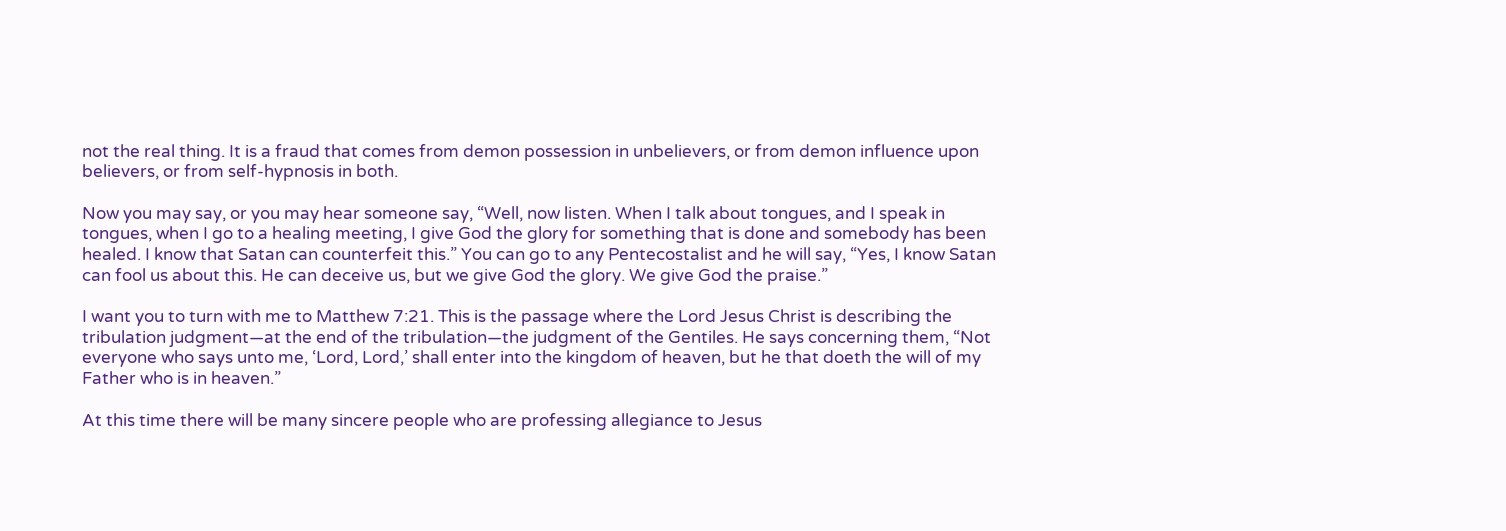not the real thing. It is a fraud that comes from demon possession in unbelievers, or from demon influence upon believers, or from self-hypnosis in both.

Now you may say, or you may hear someone say, “Well, now listen. When I talk about tongues, and I speak in tongues, when I go to a healing meeting, I give God the glory for something that is done and somebody has been healed. I know that Satan can counterfeit this.” You can go to any Pentecostalist and he will say, “Yes, I know Satan can fool us about this. He can deceive us, but we give God the glory. We give God the praise.”

I want you to turn with me to Matthew 7:21. This is the passage where the Lord Jesus Christ is describing the tribulation judgment—at the end of the tribulation—the judgment of the Gentiles. He says concerning them, “Not everyone who says unto me, ‘Lord, Lord,’ shall enter into the kingdom of heaven, but he that doeth the will of my Father who is in heaven.”

At this time there will be many sincere people who are professing allegiance to Jesus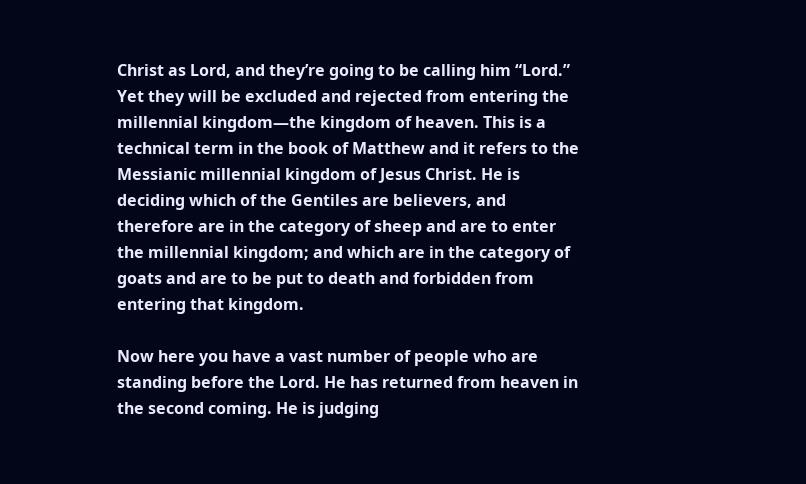Christ as Lord, and they’re going to be calling him “Lord.” Yet they will be excluded and rejected from entering the millennial kingdom—the kingdom of heaven. This is a technical term in the book of Matthew and it refers to the Messianic millennial kingdom of Jesus Christ. He is deciding which of the Gentiles are believers, and therefore are in the category of sheep and are to enter the millennial kingdom; and which are in the category of goats and are to be put to death and forbidden from entering that kingdom.

Now here you have a vast number of people who are standing before the Lord. He has returned from heaven in the second coming. He is judging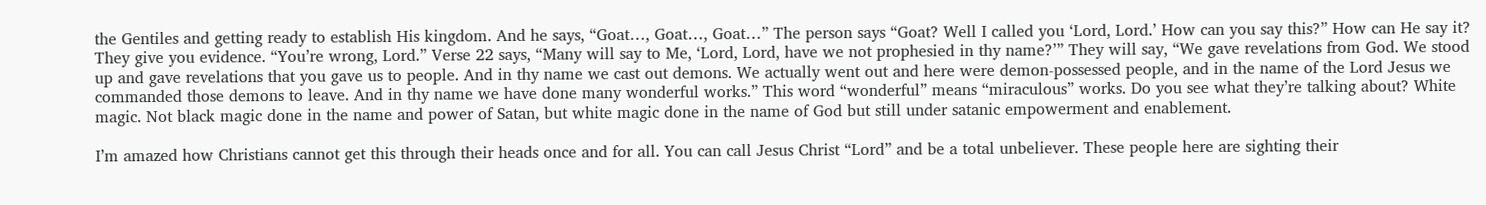the Gentiles and getting ready to establish His kingdom. And he says, “Goat…, Goat…, Goat…” The person says “Goat? Well I called you ‘Lord, Lord.’ How can you say this?” How can He say it? They give you evidence. “You’re wrong, Lord.” Verse 22 says, “Many will say to Me, ‘Lord, Lord, have we not prophesied in thy name?’” They will say, “We gave revelations from God. We stood up and gave revelations that you gave us to people. And in thy name we cast out demons. We actually went out and here were demon-possessed people, and in the name of the Lord Jesus we commanded those demons to leave. And in thy name we have done many wonderful works.” This word “wonderful” means “miraculous” works. Do you see what they’re talking about? White magic. Not black magic done in the name and power of Satan, but white magic done in the name of God but still under satanic empowerment and enablement.

I’m amazed how Christians cannot get this through their heads once and for all. You can call Jesus Christ “Lord” and be a total unbeliever. These people here are sighting their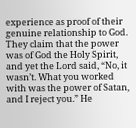experience as proof of their genuine relationship to God. They claim that the power was of God the Holy Spirit, and yet the Lord said, “No, it wasn’t. What you worked with was the power of Satan, and I reject you.” He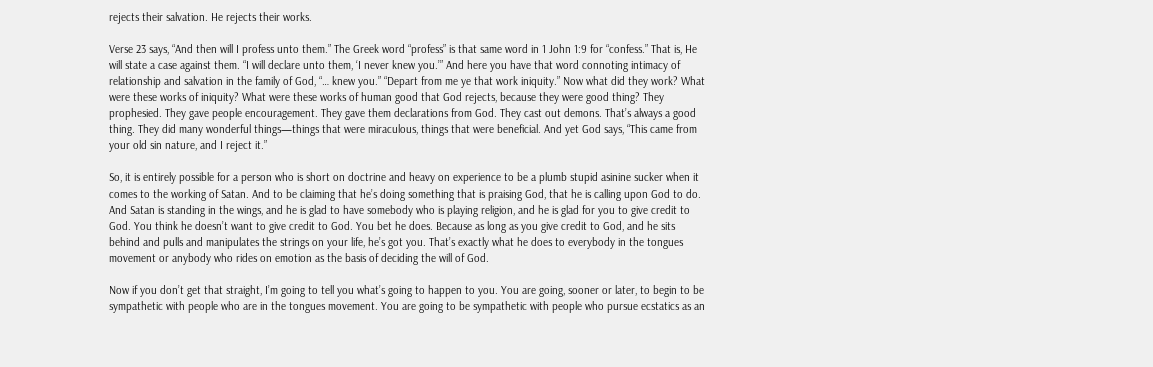rejects their salvation. He rejects their works.

Verse 23 says, “And then will I profess unto them.” The Greek word “profess” is that same word in 1 John 1:9 for “confess.” That is, He will state a case against them. “I will declare unto them, ‘I never knew you.’” And here you have that word connoting intimacy of relationship and salvation in the family of God, “… knew you.” “Depart from me ye that work iniquity.” Now what did they work? What were these works of iniquity? What were these works of human good that God rejects, because they were good thing? They prophesied. They gave people encouragement. They gave them declarations from God. They cast out demons. That’s always a good thing. They did many wonderful things—things that were miraculous, things that were beneficial. And yet God says, “This came from your old sin nature, and I reject it.”

So, it is entirely possible for a person who is short on doctrine and heavy on experience to be a plumb stupid asinine sucker when it comes to the working of Satan. And to be claiming that he’s doing something that is praising God, that he is calling upon God to do. And Satan is standing in the wings, and he is glad to have somebody who is playing religion, and he is glad for you to give credit to God. You think he doesn’t want to give credit to God. You bet he does. Because as long as you give credit to God, and he sits behind and pulls and manipulates the strings on your life, he’s got you. That’s exactly what he does to everybody in the tongues movement or anybody who rides on emotion as the basis of deciding the will of God.

Now if you don’t get that straight, I’m going to tell you what’s going to happen to you. You are going, sooner or later, to begin to be sympathetic with people who are in the tongues movement. You are going to be sympathetic with people who pursue ecstatics as an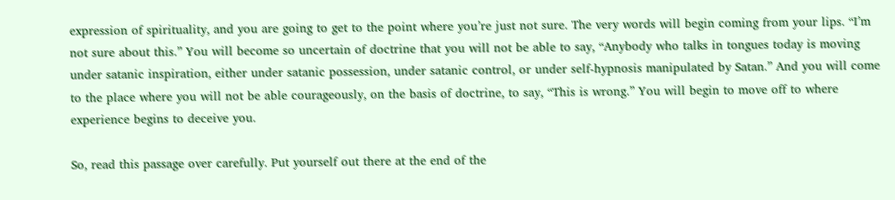expression of spirituality, and you are going to get to the point where you’re just not sure. The very words will begin coming from your lips. “I’m not sure about this.” You will become so uncertain of doctrine that you will not be able to say, “Anybody who talks in tongues today is moving under satanic inspiration, either under satanic possession, under satanic control, or under self-hypnosis manipulated by Satan.” And you will come to the place where you will not be able courageously, on the basis of doctrine, to say, “This is wrong.” You will begin to move off to where experience begins to deceive you.

So, read this passage over carefully. Put yourself out there at the end of the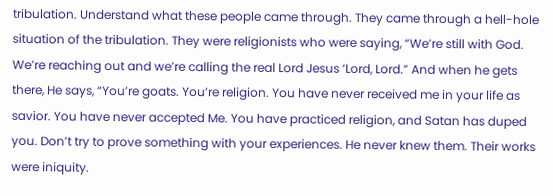tribulation. Understand what these people came through. They came through a hell-hole situation of the tribulation. They were religionists who were saying, “We’re still with God. We’re reaching out and we’re calling the real Lord Jesus ‘Lord, Lord.” And when he gets there, He says, “You’re goats. You’re religion. You have never received me in your life as savior. You have never accepted Me. You have practiced religion, and Satan has duped you. Don’t try to prove something with your experiences. He never knew them. Their works were iniquity.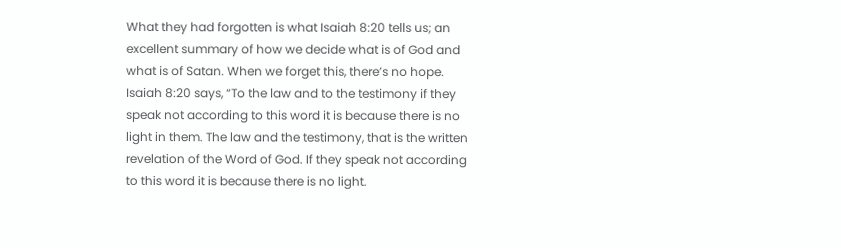What they had forgotten is what Isaiah 8:20 tells us; an excellent summary of how we decide what is of God and what is of Satan. When we forget this, there’s no hope. Isaiah 8:20 says, “To the law and to the testimony if they speak not according to this word it is because there is no light in them. The law and the testimony, that is the written revelation of the Word of God. If they speak not according to this word it is because there is no light.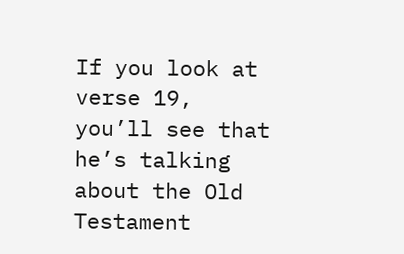If you look at verse 19, you’ll see that he’s talking about the Old Testament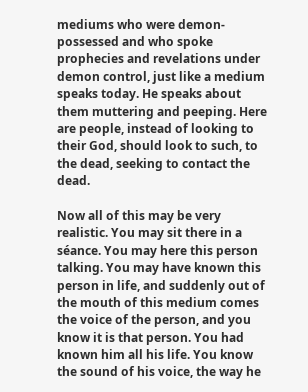mediums who were demon-possessed and who spoke prophecies and revelations under demon control, just like a medium speaks today. He speaks about them muttering and peeping. Here are people, instead of looking to their God, should look to such, to the dead, seeking to contact the dead.

Now all of this may be very realistic. You may sit there in a séance. You may here this person talking. You may have known this person in life, and suddenly out of the mouth of this medium comes the voice of the person, and you know it is that person. You had known him all his life. You know the sound of his voice, the way he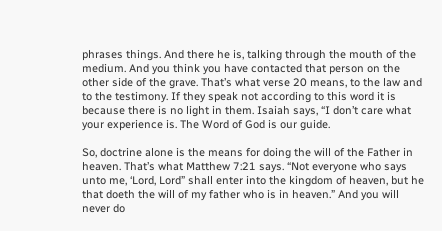phrases things. And there he is, talking through the mouth of the medium. And you think you have contacted that person on the other side of the grave. That’s what verse 20 means, to the law and to the testimony. If they speak not according to this word it is because there is no light in them. Isaiah says, “I don’t care what your experience is. The Word of God is our guide.

So, doctrine alone is the means for doing the will of the Father in heaven. That’s what Matthew 7:21 says. “Not everyone who says unto me, ‘Lord, Lord” shall enter into the kingdom of heaven, but he that doeth the will of my father who is in heaven.” And you will never do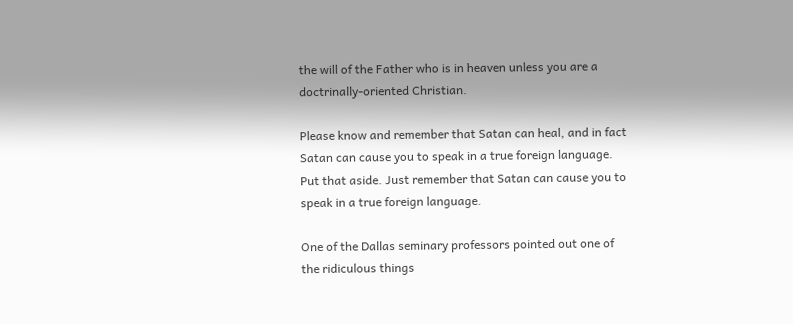the will of the Father who is in heaven unless you are a doctrinally-oriented Christian.

Please know and remember that Satan can heal, and in fact Satan can cause you to speak in a true foreign language. Put that aside. Just remember that Satan can cause you to speak in a true foreign language.

One of the Dallas seminary professors pointed out one of the ridiculous things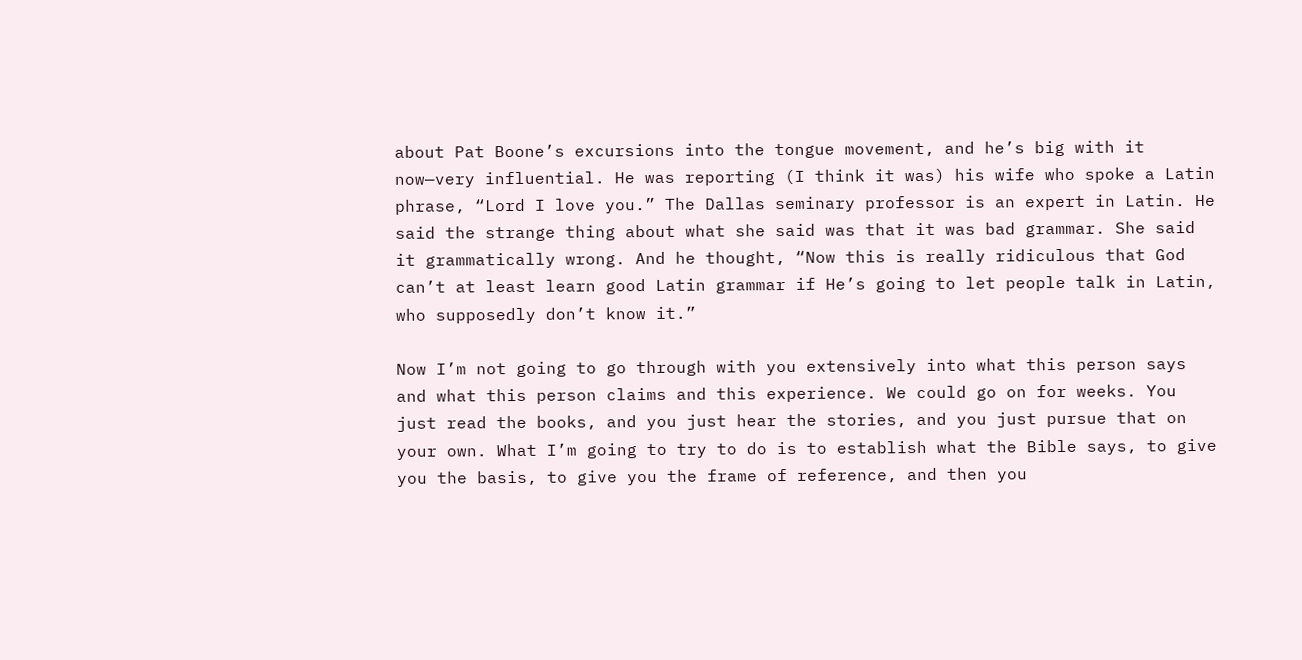about Pat Boone’s excursions into the tongue movement, and he’s big with it now—very influential. He was reporting (I think it was) his wife who spoke a Latin phrase, “Lord I love you.” The Dallas seminary professor is an expert in Latin. He said the strange thing about what she said was that it was bad grammar. She said it grammatically wrong. And he thought, “Now this is really ridiculous that God can’t at least learn good Latin grammar if He’s going to let people talk in Latin, who supposedly don’t know it.”

Now I’m not going to go through with you extensively into what this person says and what this person claims and this experience. We could go on for weeks. You just read the books, and you just hear the stories, and you just pursue that on your own. What I’m going to try to do is to establish what the Bible says, to give you the basis, to give you the frame of reference, and then you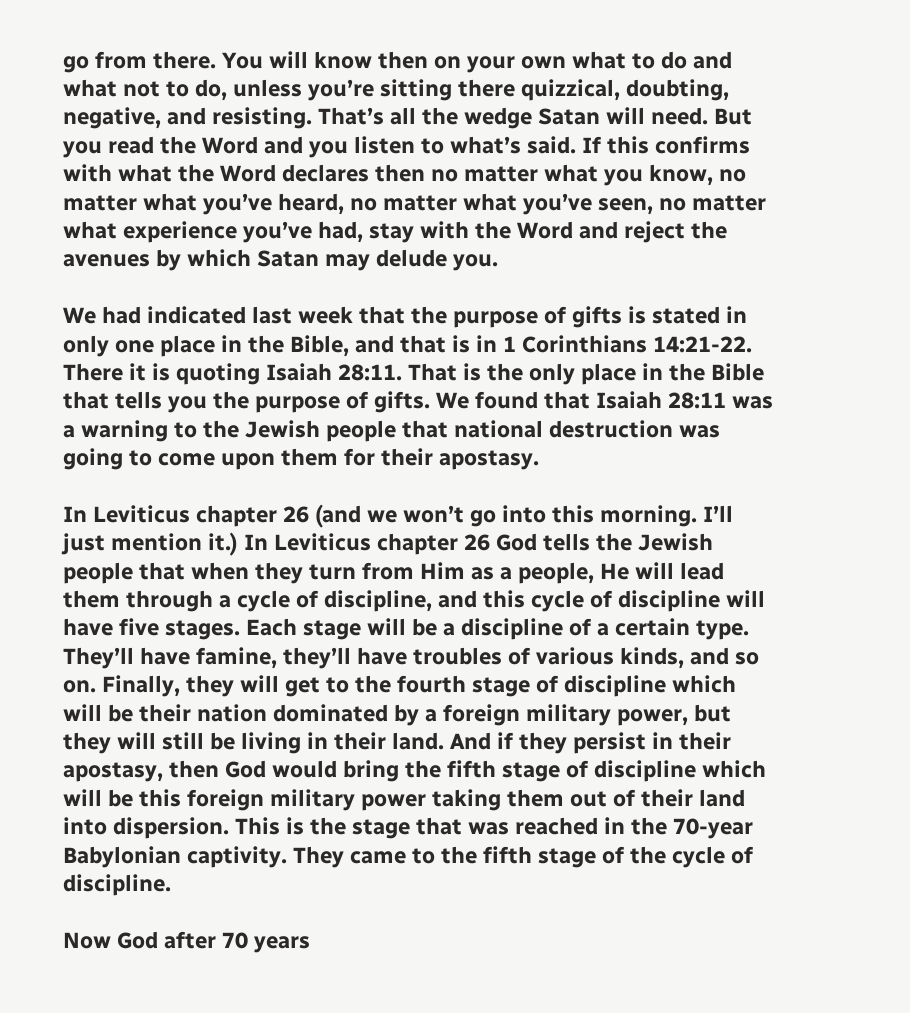go from there. You will know then on your own what to do and what not to do, unless you’re sitting there quizzical, doubting, negative, and resisting. That’s all the wedge Satan will need. But you read the Word and you listen to what’s said. If this confirms with what the Word declares then no matter what you know, no matter what you’ve heard, no matter what you’ve seen, no matter what experience you’ve had, stay with the Word and reject the avenues by which Satan may delude you.

We had indicated last week that the purpose of gifts is stated in only one place in the Bible, and that is in 1 Corinthians 14:21-22. There it is quoting Isaiah 28:11. That is the only place in the Bible that tells you the purpose of gifts. We found that Isaiah 28:11 was a warning to the Jewish people that national destruction was going to come upon them for their apostasy.

In Leviticus chapter 26 (and we won’t go into this morning. I’ll just mention it.) In Leviticus chapter 26 God tells the Jewish people that when they turn from Him as a people, He will lead them through a cycle of discipline, and this cycle of discipline will have five stages. Each stage will be a discipline of a certain type. They’ll have famine, they’ll have troubles of various kinds, and so on. Finally, they will get to the fourth stage of discipline which will be their nation dominated by a foreign military power, but they will still be living in their land. And if they persist in their apostasy, then God would bring the fifth stage of discipline which will be this foreign military power taking them out of their land into dispersion. This is the stage that was reached in the 70-year Babylonian captivity. They came to the fifth stage of the cycle of discipline.

Now God after 70 years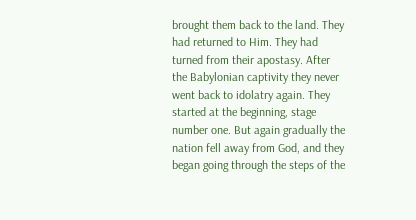brought them back to the land. They had returned to Him. They had turned from their apostasy. After the Babylonian captivity they never went back to idolatry again. They started at the beginning, stage number one. But again gradually the nation fell away from God, and they began going through the steps of the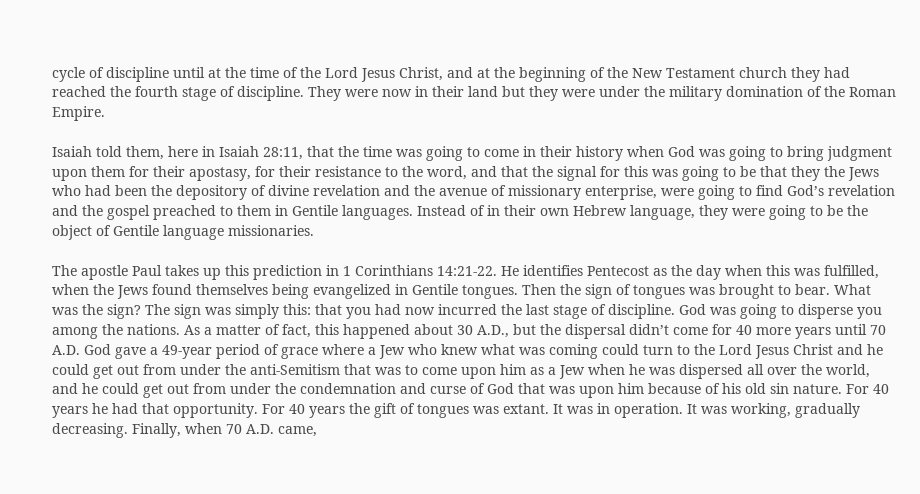cycle of discipline until at the time of the Lord Jesus Christ, and at the beginning of the New Testament church they had reached the fourth stage of discipline. They were now in their land but they were under the military domination of the Roman Empire.

Isaiah told them, here in Isaiah 28:11, that the time was going to come in their history when God was going to bring judgment upon them for their apostasy, for their resistance to the word, and that the signal for this was going to be that they the Jews who had been the depository of divine revelation and the avenue of missionary enterprise, were going to find God’s revelation and the gospel preached to them in Gentile languages. Instead of in their own Hebrew language, they were going to be the object of Gentile language missionaries.

The apostle Paul takes up this prediction in 1 Corinthians 14:21-22. He identifies Pentecost as the day when this was fulfilled, when the Jews found themselves being evangelized in Gentile tongues. Then the sign of tongues was brought to bear. What was the sign? The sign was simply this: that you had now incurred the last stage of discipline. God was going to disperse you among the nations. As a matter of fact, this happened about 30 A.D., but the dispersal didn’t come for 40 more years until 70 A.D. God gave a 49-year period of grace where a Jew who knew what was coming could turn to the Lord Jesus Christ and he could get out from under the anti-Semitism that was to come upon him as a Jew when he was dispersed all over the world, and he could get out from under the condemnation and curse of God that was upon him because of his old sin nature. For 40 years he had that opportunity. For 40 years the gift of tongues was extant. It was in operation. It was working, gradually decreasing. Finally, when 70 A.D. came,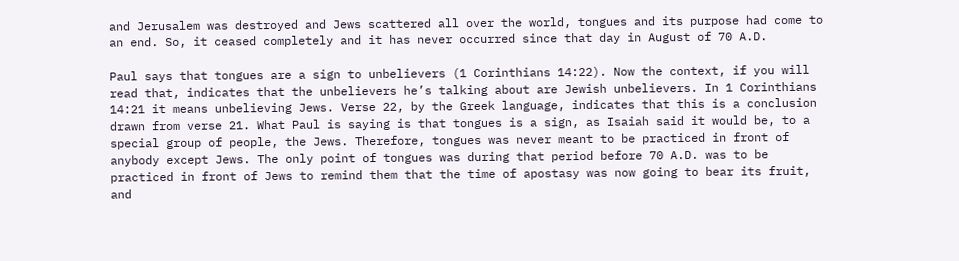and Jerusalem was destroyed and Jews scattered all over the world, tongues and its purpose had come to an end. So, it ceased completely and it has never occurred since that day in August of 70 A.D.

Paul says that tongues are a sign to unbelievers (1 Corinthians 14:22). Now the context, if you will read that, indicates that the unbelievers he’s talking about are Jewish unbelievers. In 1 Corinthians 14:21 it means unbelieving Jews. Verse 22, by the Greek language, indicates that this is a conclusion drawn from verse 21. What Paul is saying is that tongues is a sign, as Isaiah said it would be, to a special group of people, the Jews. Therefore, tongues was never meant to be practiced in front of anybody except Jews. The only point of tongues was during that period before 70 A.D. was to be practiced in front of Jews to remind them that the time of apostasy was now going to bear its fruit, and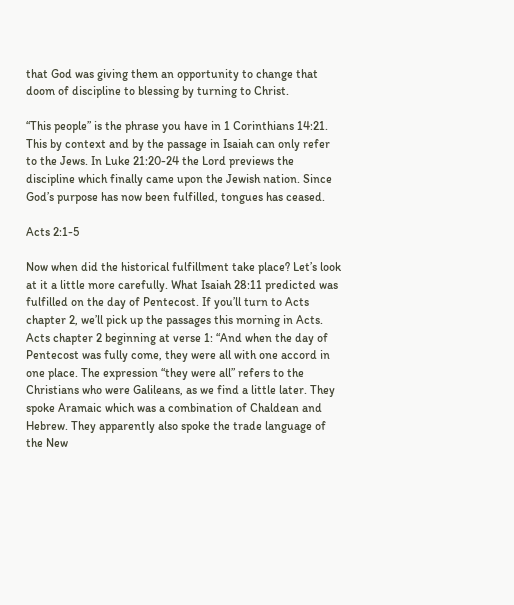that God was giving them an opportunity to change that doom of discipline to blessing by turning to Christ.

“This people” is the phrase you have in 1 Corinthians 14:21. This by context and by the passage in Isaiah can only refer to the Jews. In Luke 21:20-24 the Lord previews the discipline which finally came upon the Jewish nation. Since God’s purpose has now been fulfilled, tongues has ceased.

Acts 2:1-5

Now when did the historical fulfillment take place? Let’s look at it a little more carefully. What Isaiah 28:11 predicted was fulfilled on the day of Pentecost. If you’ll turn to Acts chapter 2, we’ll pick up the passages this morning in Acts. Acts chapter 2 beginning at verse 1: “And when the day of Pentecost was fully come, they were all with one accord in one place. The expression “they were all” refers to the Christians who were Galileans, as we find a little later. They spoke Aramaic which was a combination of Chaldean and Hebrew. They apparently also spoke the trade language of the New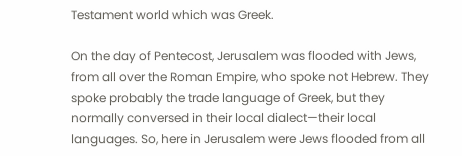Testament world which was Greek.

On the day of Pentecost, Jerusalem was flooded with Jews, from all over the Roman Empire, who spoke not Hebrew. They spoke probably the trade language of Greek, but they normally conversed in their local dialect—their local languages. So, here in Jerusalem were Jews flooded from all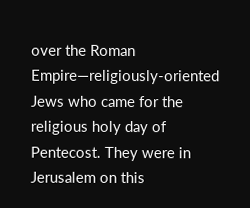over the Roman Empire—religiously-oriented Jews who came for the religious holy day of Pentecost. They were in Jerusalem on this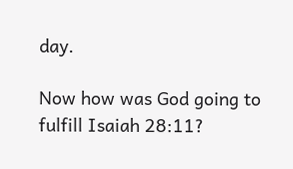day.

Now how was God going to fulfill Isaiah 28:11?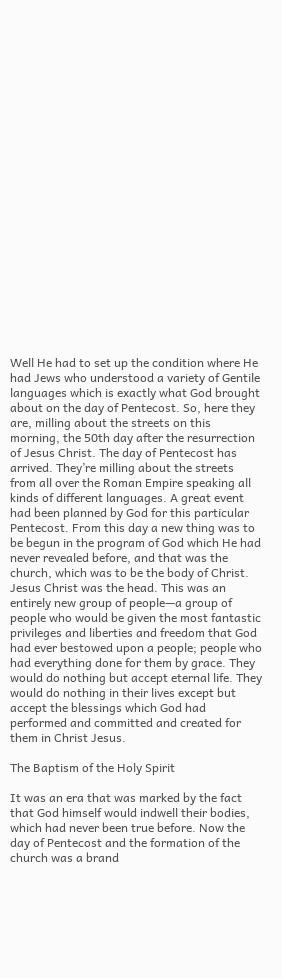Well He had to set up the condition where He had Jews who understood a variety of Gentile languages which is exactly what God brought about on the day of Pentecost. So, here they are, milling about the streets on this morning, the 50th day after the resurrection of Jesus Christ. The day of Pentecost has arrived. They’re milling about the streets from all over the Roman Empire speaking all kinds of different languages. A great event had been planned by God for this particular Pentecost. From this day a new thing was to be begun in the program of God which He had never revealed before, and that was the church, which was to be the body of Christ. Jesus Christ was the head. This was an entirely new group of people—a group of people who would be given the most fantastic privileges and liberties and freedom that God had ever bestowed upon a people; people who had everything done for them by grace. They would do nothing but accept eternal life. They would do nothing in their lives except but accept the blessings which God had performed and committed and created for them in Christ Jesus.

The Baptism of the Holy Spirit

It was an era that was marked by the fact that God himself would indwell their bodies, which had never been true before. Now the day of Pentecost and the formation of the church was a brand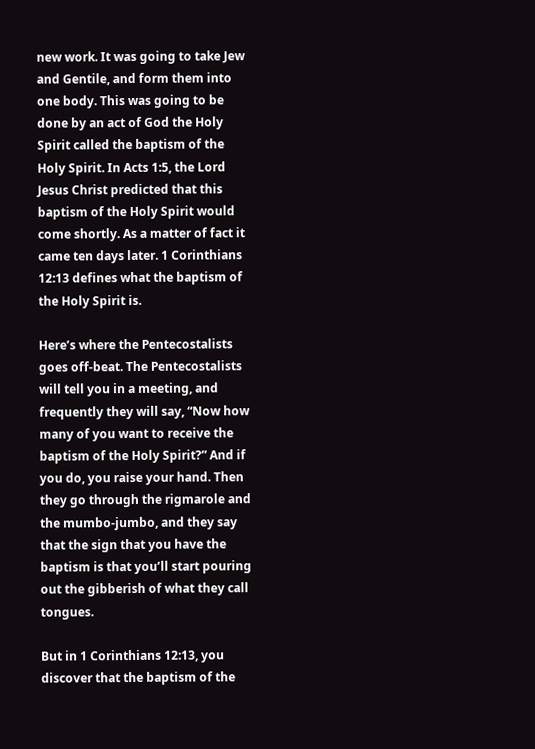new work. It was going to take Jew and Gentile, and form them into one body. This was going to be done by an act of God the Holy Spirit called the baptism of the Holy Spirit. In Acts 1:5, the Lord Jesus Christ predicted that this baptism of the Holy Spirit would come shortly. As a matter of fact it came ten days later. 1 Corinthians 12:13 defines what the baptism of the Holy Spirit is.

Here’s where the Pentecostalists goes off-beat. The Pentecostalists will tell you in a meeting, and frequently they will say, “Now how many of you want to receive the baptism of the Holy Spirit?” And if you do, you raise your hand. Then they go through the rigmarole and the mumbo-jumbo, and they say that the sign that you have the baptism is that you’ll start pouring out the gibberish of what they call tongues.

But in 1 Corinthians 12:13, you discover that the baptism of the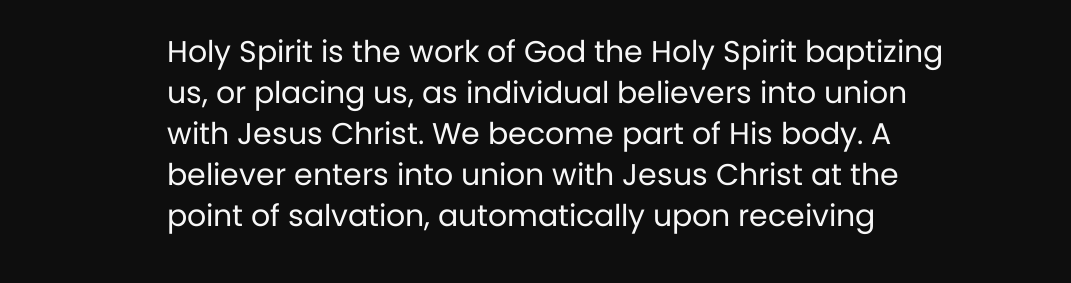Holy Spirit is the work of God the Holy Spirit baptizing us, or placing us, as individual believers into union with Jesus Christ. We become part of His body. A believer enters into union with Jesus Christ at the point of salvation, automatically upon receiving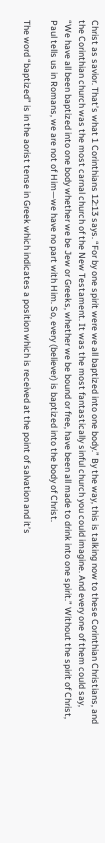Christ as savior. That’s what 1 Corinthians 12:13 says. “For by one spirit were we all baptized into one body.” By the way, this is talking now to these Corinthian Christians, and the Corinthian church was the most carnal church of the New Testament. It was the most fantastically sinful church you could imagine. And every one of them could say, “We have all been baptized into one body whether we be Jew or Greeks, whether we be bound or free, have been all made to drink into one spirit.” Without the spirit of Christ, Paul tells us in Romans, we are not of Him—we have no part with Him. So, every (believer) is baptized into the body of Christ.

The word “baptized” is in the aorist tense in Greek which indicates a position which is received at the point of salvation and it’s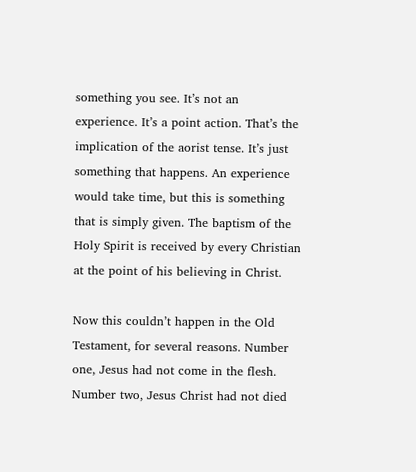something you see. It’s not an experience. It’s a point action. That’s the implication of the aorist tense. It’s just something that happens. An experience would take time, but this is something that is simply given. The baptism of the Holy Spirit is received by every Christian at the point of his believing in Christ.

Now this couldn’t happen in the Old Testament, for several reasons. Number one, Jesus had not come in the flesh. Number two, Jesus Christ had not died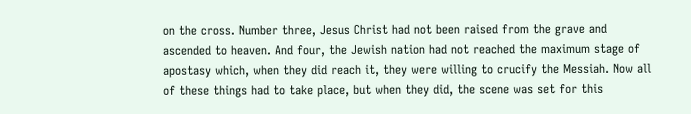on the cross. Number three, Jesus Christ had not been raised from the grave and ascended to heaven. And four, the Jewish nation had not reached the maximum stage of apostasy which, when they did reach it, they were willing to crucify the Messiah. Now all of these things had to take place, but when they did, the scene was set for this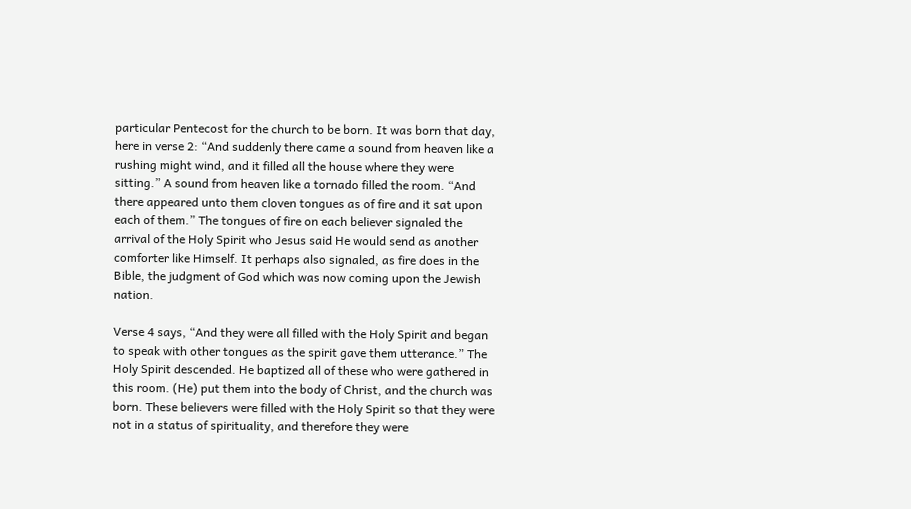particular Pentecost for the church to be born. It was born that day, here in verse 2: “And suddenly there came a sound from heaven like a rushing might wind, and it filled all the house where they were sitting.” A sound from heaven like a tornado filled the room. “And there appeared unto them cloven tongues as of fire and it sat upon each of them.” The tongues of fire on each believer signaled the arrival of the Holy Spirit who Jesus said He would send as another comforter like Himself. It perhaps also signaled, as fire does in the Bible, the judgment of God which was now coming upon the Jewish nation.

Verse 4 says, “And they were all filled with the Holy Spirit and began to speak with other tongues as the spirit gave them utterance.” The Holy Spirit descended. He baptized all of these who were gathered in this room. (He) put them into the body of Christ, and the church was born. These believers were filled with the Holy Spirit so that they were not in a status of spirituality, and therefore they were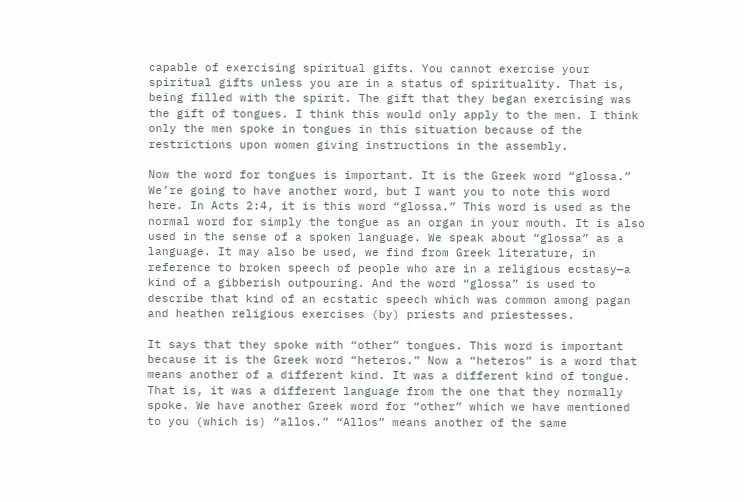capable of exercising spiritual gifts. You cannot exercise your spiritual gifts unless you are in a status of spirituality. That is, being filled with the spirit. The gift that they began exercising was the gift of tongues. I think this would only apply to the men. I think only the men spoke in tongues in this situation because of the restrictions upon women giving instructions in the assembly.

Now the word for tongues is important. It is the Greek word “glossa.” We’re going to have another word, but I want you to note this word here. In Acts 2:4, it is this word “glossa.” This word is used as the normal word for simply the tongue as an organ in your mouth. It is also used in the sense of a spoken language. We speak about “glossa” as a language. It may also be used, we find from Greek literature, in reference to broken speech of people who are in a religious ecstasy—a kind of a gibberish outpouring. And the word “glossa” is used to describe that kind of an ecstatic speech which was common among pagan and heathen religious exercises (by) priests and priestesses.

It says that they spoke with “other” tongues. This word is important because it is the Greek word “heteros.” Now a “heteros” is a word that means another of a different kind. It was a different kind of tongue. That is, it was a different language from the one that they normally spoke. We have another Greek word for “other” which we have mentioned to you (which is) “allos.” “Allos” means another of the same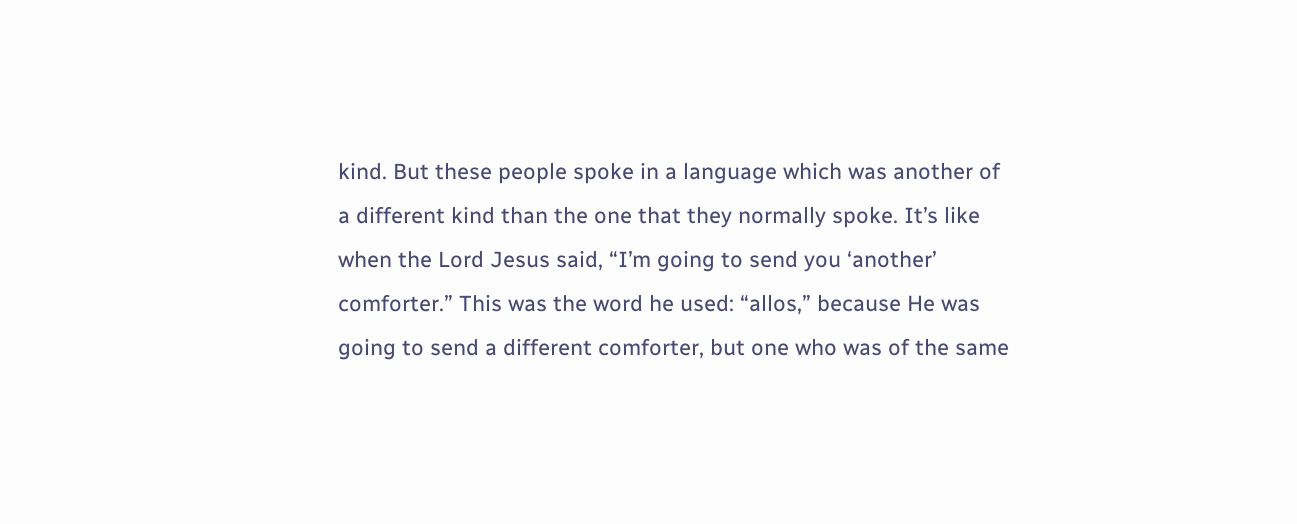kind. But these people spoke in a language which was another of a different kind than the one that they normally spoke. It’s like when the Lord Jesus said, “I’m going to send you ‘another’ comforter.” This was the word he used: “allos,” because He was going to send a different comforter, but one who was of the same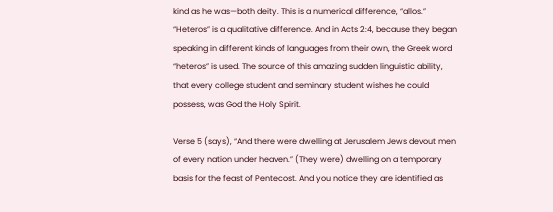kind as he was—both deity. This is a numerical difference, “allos.” “Heteros” is a qualitative difference. And in Acts 2:4, because they began speaking in different kinds of languages from their own, the Greek word “heteros” is used. The source of this amazing sudden linguistic ability, that every college student and seminary student wishes he could possess, was God the Holy Spirit.

Verse 5 (says), “And there were dwelling at Jerusalem Jews devout men of every nation under heaven.” (They were) dwelling on a temporary basis for the feast of Pentecost. And you notice they are identified as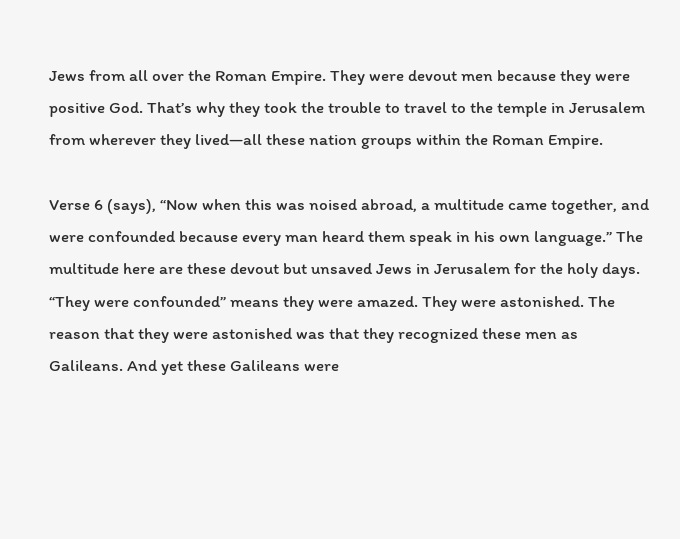Jews from all over the Roman Empire. They were devout men because they were positive God. That’s why they took the trouble to travel to the temple in Jerusalem from wherever they lived—all these nation groups within the Roman Empire.

Verse 6 (says), “Now when this was noised abroad, a multitude came together, and were confounded because every man heard them speak in his own language.” The multitude here are these devout but unsaved Jews in Jerusalem for the holy days. “They were confounded” means they were amazed. They were astonished. The reason that they were astonished was that they recognized these men as Galileans. And yet these Galileans were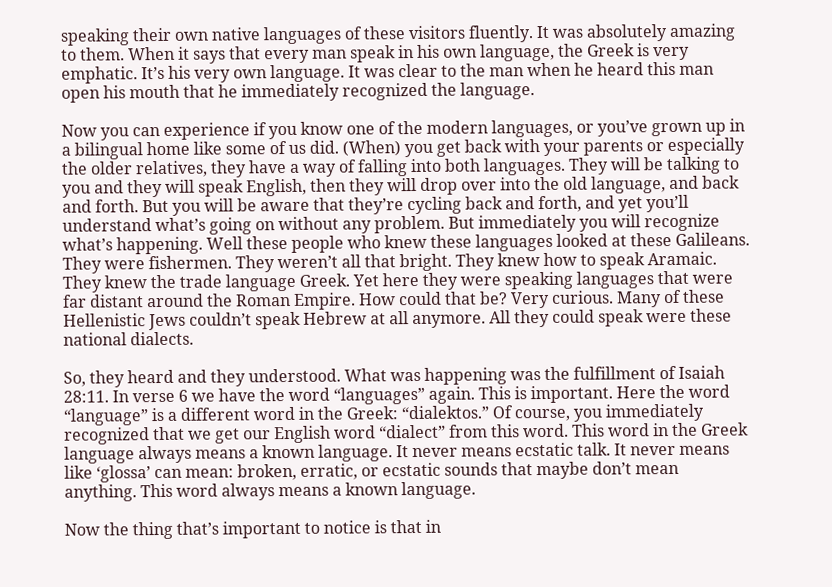speaking their own native languages of these visitors fluently. It was absolutely amazing to them. When it says that every man speak in his own language, the Greek is very emphatic. It’s his very own language. It was clear to the man when he heard this man open his mouth that he immediately recognized the language.

Now you can experience if you know one of the modern languages, or you’ve grown up in a bilingual home like some of us did. (When) you get back with your parents or especially the older relatives, they have a way of falling into both languages. They will be talking to you and they will speak English, then they will drop over into the old language, and back and forth. But you will be aware that they’re cycling back and forth, and yet you’ll understand what’s going on without any problem. But immediately you will recognize what’s happening. Well these people who knew these languages looked at these Galileans. They were fishermen. They weren’t all that bright. They knew how to speak Aramaic. They knew the trade language Greek. Yet here they were speaking languages that were far distant around the Roman Empire. How could that be? Very curious. Many of these Hellenistic Jews couldn’t speak Hebrew at all anymore. All they could speak were these national dialects.

So, they heard and they understood. What was happening was the fulfillment of Isaiah 28:11. In verse 6 we have the word “languages” again. This is important. Here the word “language” is a different word in the Greek: “dialektos.” Of course, you immediately recognized that we get our English word “dialect” from this word. This word in the Greek language always means a known language. It never means ecstatic talk. It never means like ‘glossa’ can mean: broken, erratic, or ecstatic sounds that maybe don’t mean anything. This word always means a known language.

Now the thing that’s important to notice is that in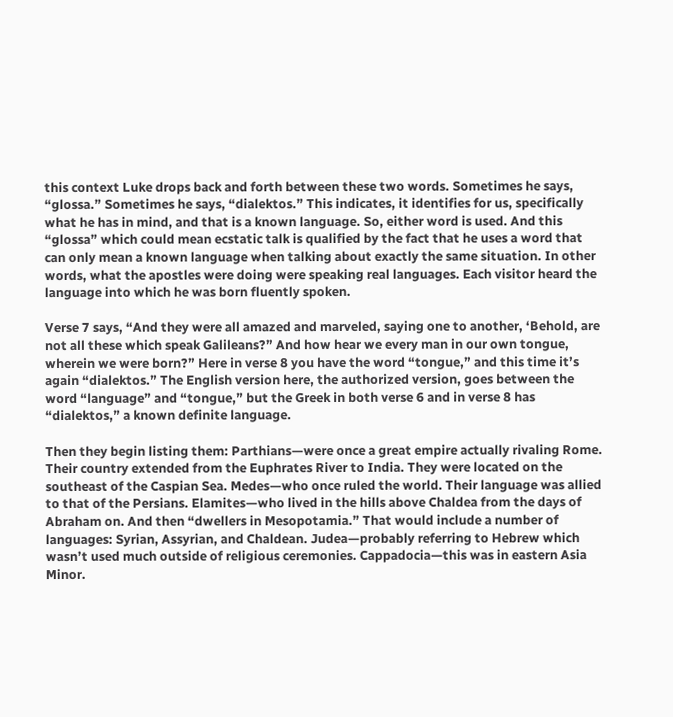this context Luke drops back and forth between these two words. Sometimes he says, “glossa.” Sometimes he says, “dialektos.” This indicates, it identifies for us, specifically what he has in mind, and that is a known language. So, either word is used. And this “glossa” which could mean ecstatic talk is qualified by the fact that he uses a word that can only mean a known language when talking about exactly the same situation. In other words, what the apostles were doing were speaking real languages. Each visitor heard the language into which he was born fluently spoken.

Verse 7 says, “And they were all amazed and marveled, saying one to another, ‘Behold, are not all these which speak Galileans?” And how hear we every man in our own tongue, wherein we were born?” Here in verse 8 you have the word “tongue,” and this time it’s again “dialektos.” The English version here, the authorized version, goes between the word “language” and “tongue,” but the Greek in both verse 6 and in verse 8 has “dialektos,” a known definite language.

Then they begin listing them: Parthians—were once a great empire actually rivaling Rome. Their country extended from the Euphrates River to India. They were located on the southeast of the Caspian Sea. Medes—who once ruled the world. Their language was allied to that of the Persians. Elamites—who lived in the hills above Chaldea from the days of Abraham on. And then “dwellers in Mesopotamia.” That would include a number of languages: Syrian, Assyrian, and Chaldean. Judea—probably referring to Hebrew which wasn’t used much outside of religious ceremonies. Cappadocia—this was in eastern Asia Minor.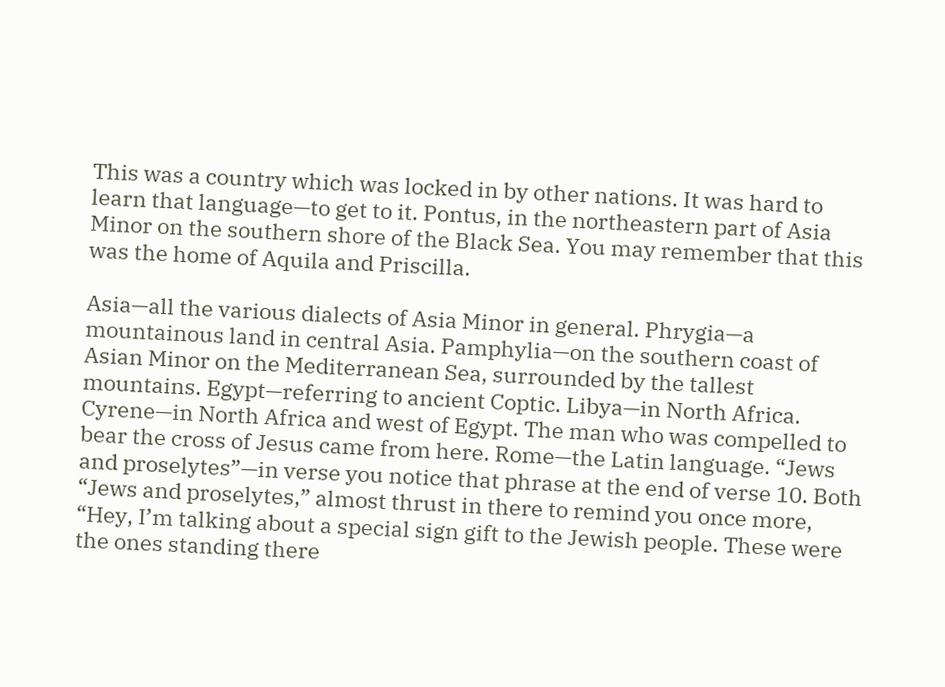This was a country which was locked in by other nations. It was hard to learn that language—to get to it. Pontus, in the northeastern part of Asia Minor on the southern shore of the Black Sea. You may remember that this was the home of Aquila and Priscilla.

Asia—all the various dialects of Asia Minor in general. Phrygia—a mountainous land in central Asia. Pamphylia—on the southern coast of Asian Minor on the Mediterranean Sea, surrounded by the tallest mountains. Egypt—referring to ancient Coptic. Libya—in North Africa. Cyrene—in North Africa and west of Egypt. The man who was compelled to bear the cross of Jesus came from here. Rome—the Latin language. “Jews and proselytes”—in verse you notice that phrase at the end of verse 10. Both “Jews and proselytes,” almost thrust in there to remind you once more, “Hey, I’m talking about a special sign gift to the Jewish people. These were the ones standing there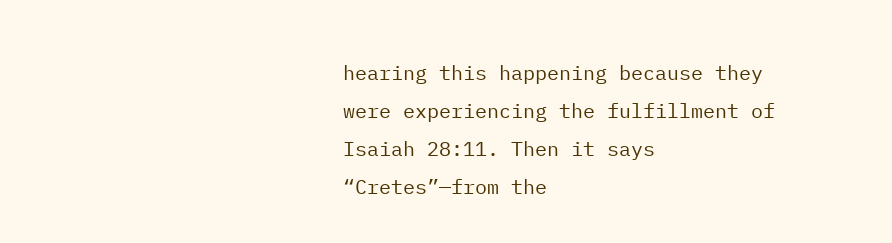hearing this happening because they were experiencing the fulfillment of Isaiah 28:11. Then it says “Cretes”—from the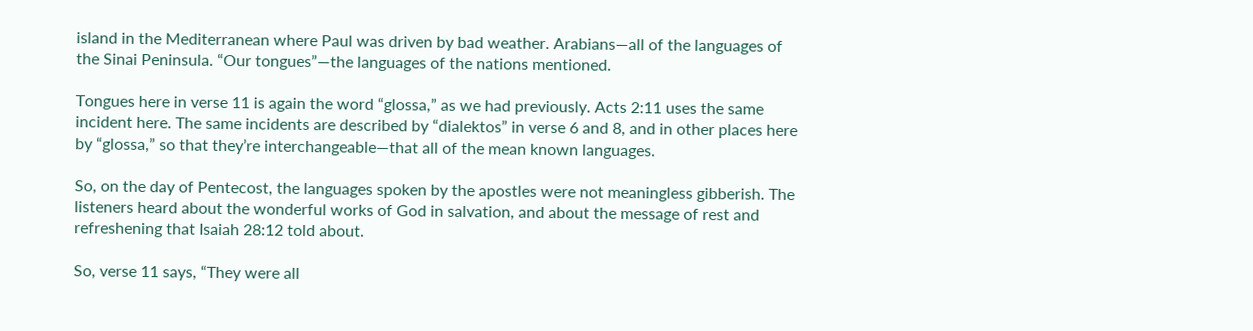island in the Mediterranean where Paul was driven by bad weather. Arabians—all of the languages of the Sinai Peninsula. “Our tongues”—the languages of the nations mentioned.

Tongues here in verse 11 is again the word “glossa,” as we had previously. Acts 2:11 uses the same incident here. The same incidents are described by “dialektos” in verse 6 and 8, and in other places here by “glossa,” so that they’re interchangeable—that all of the mean known languages.

So, on the day of Pentecost, the languages spoken by the apostles were not meaningless gibberish. The listeners heard about the wonderful works of God in salvation, and about the message of rest and refreshening that Isaiah 28:12 told about.

So, verse 11 says, “They were all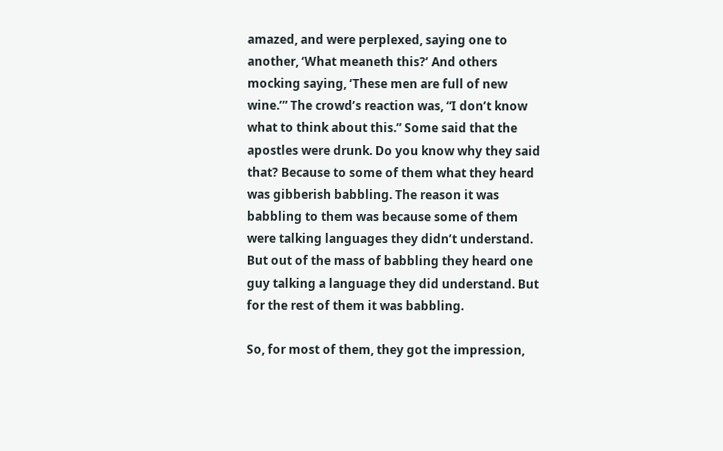amazed, and were perplexed, saying one to another, ‘What meaneth this?’ And others mocking saying, ‘These men are full of new wine.’” The crowd’s reaction was, “I don’t know what to think about this.” Some said that the apostles were drunk. Do you know why they said that? Because to some of them what they heard was gibberish babbling. The reason it was babbling to them was because some of them were talking languages they didn’t understand. But out of the mass of babbling they heard one guy talking a language they did understand. But for the rest of them it was babbling.

So, for most of them, they got the impression,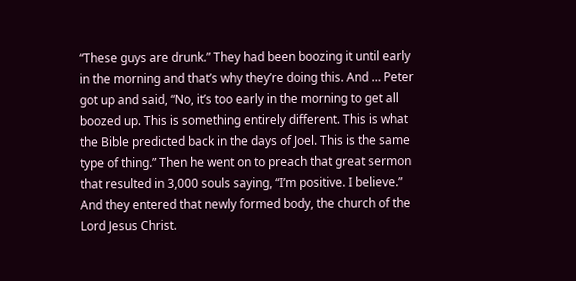“These guys are drunk.” They had been boozing it until early in the morning and that’s why they’re doing this. And … Peter got up and said, “No, it’s too early in the morning to get all boozed up. This is something entirely different. This is what the Bible predicted back in the days of Joel. This is the same type of thing.” Then he went on to preach that great sermon that resulted in 3,000 souls saying, “I’m positive. I believe.” And they entered that newly formed body, the church of the Lord Jesus Christ.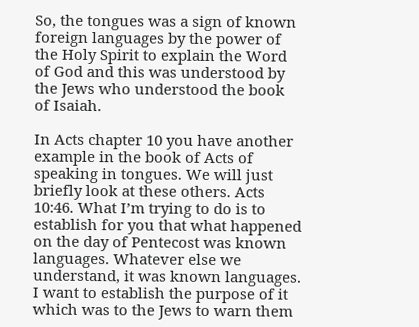So, the tongues was a sign of known foreign languages by the power of the Holy Spirit to explain the Word of God and this was understood by the Jews who understood the book of Isaiah.

In Acts chapter 10 you have another example in the book of Acts of speaking in tongues. We will just briefly look at these others. Acts 10:46. What I’m trying to do is to establish for you that what happened on the day of Pentecost was known languages. Whatever else we understand, it was known languages. I want to establish the purpose of it which was to the Jews to warn them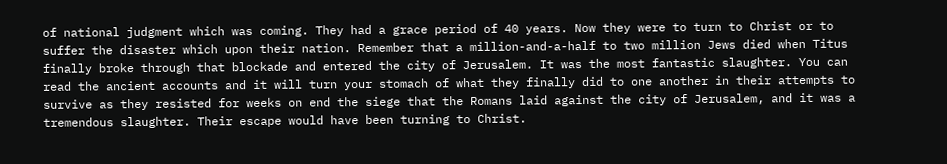of national judgment which was coming. They had a grace period of 40 years. Now they were to turn to Christ or to suffer the disaster which upon their nation. Remember that a million-and-a-half to two million Jews died when Titus finally broke through that blockade and entered the city of Jerusalem. It was the most fantastic slaughter. You can read the ancient accounts and it will turn your stomach of what they finally did to one another in their attempts to survive as they resisted for weeks on end the siege that the Romans laid against the city of Jerusalem, and it was a tremendous slaughter. Their escape would have been turning to Christ.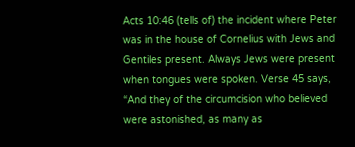Acts 10:46 (tells of) the incident where Peter was in the house of Cornelius with Jews and Gentiles present. Always Jews were present when tongues were spoken. Verse 45 says, “And they of the circumcision who believed were astonished, as many as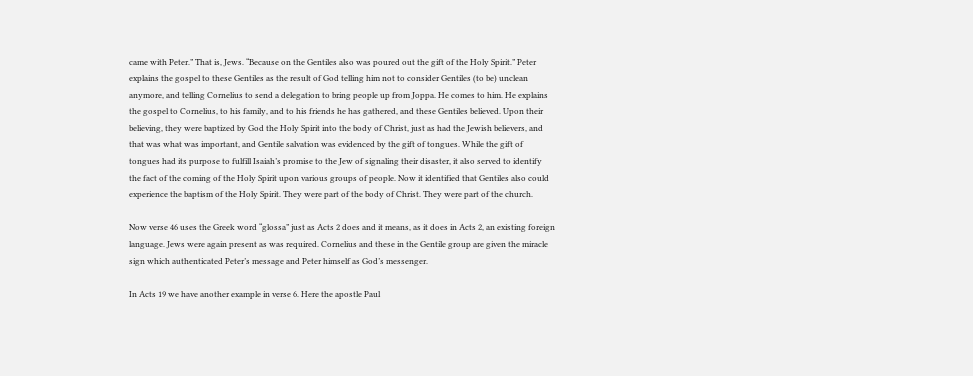came with Peter.” That is, Jews. “Because on the Gentiles also was poured out the gift of the Holy Spirit.” Peter explains the gospel to these Gentiles as the result of God telling him not to consider Gentiles (to be) unclean anymore, and telling Cornelius to send a delegation to bring people up from Joppa. He comes to him. He explains the gospel to Cornelius, to his family, and to his friends he has gathered, and these Gentiles believed. Upon their believing, they were baptized by God the Holy Spirit into the body of Christ, just as had the Jewish believers, and that was what was important, and Gentile salvation was evidenced by the gift of tongues. While the gift of tongues had its purpose to fulfill Isaiah’s promise to the Jew of signaling their disaster, it also served to identify the fact of the coming of the Holy Spirit upon various groups of people. Now it identified that Gentiles also could experience the baptism of the Holy Spirit. They were part of the body of Christ. They were part of the church.

Now verse 46 uses the Greek word “glossa” just as Acts 2 does and it means, as it does in Acts 2, an existing foreign language. Jews were again present as was required. Cornelius and these in the Gentile group are given the miracle sign which authenticated Peter’s message and Peter himself as God’s messenger.

In Acts 19 we have another example in verse 6. Here the apostle Paul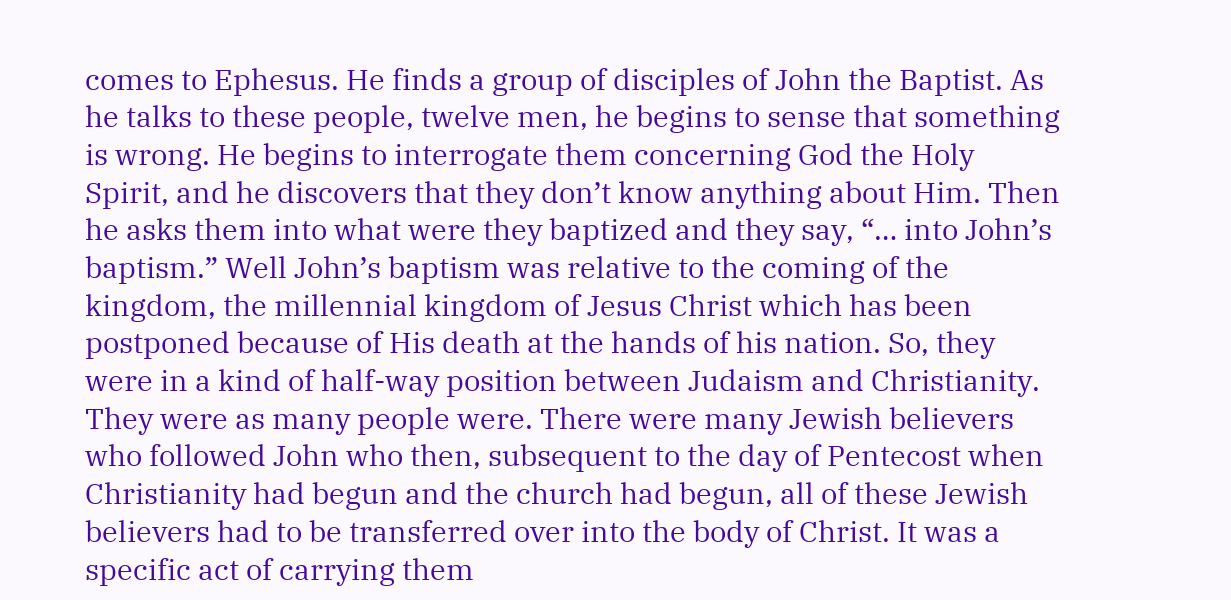comes to Ephesus. He finds a group of disciples of John the Baptist. As he talks to these people, twelve men, he begins to sense that something is wrong. He begins to interrogate them concerning God the Holy Spirit, and he discovers that they don’t know anything about Him. Then he asks them into what were they baptized and they say, “… into John’s baptism.” Well John’s baptism was relative to the coming of the kingdom, the millennial kingdom of Jesus Christ which has been postponed because of His death at the hands of his nation. So, they were in a kind of half-way position between Judaism and Christianity. They were as many people were. There were many Jewish believers who followed John who then, subsequent to the day of Pentecost when Christianity had begun and the church had begun, all of these Jewish believers had to be transferred over into the body of Christ. It was a specific act of carrying them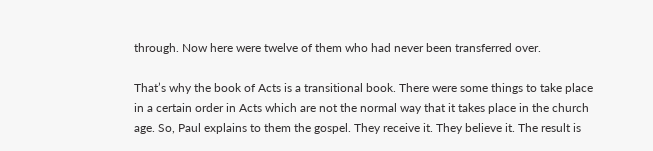through. Now here were twelve of them who had never been transferred over.

That’s why the book of Acts is a transitional book. There were some things to take place in a certain order in Acts which are not the normal way that it takes place in the church age. So, Paul explains to them the gospel. They receive it. They believe it. The result is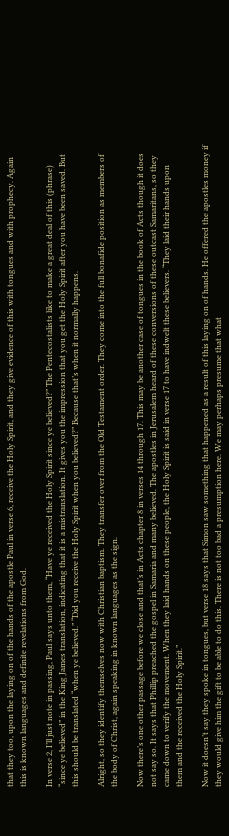that they too, upon the laying on of the hands of the apostle Paul in verse 6, receive the Holy Spirit, and they give evidence of this with tongues and with prophecy. Again this is known languages and definite revelations from God.

In verse 2, I’ll just note in passing, Paul says unto them, “Have ye received the Holy Spirit since ye believed?” The Pentecostalists like to make a great deal of this (phrase) “since ye believed” in the King James translation, indicating that it is a mistranslation. It gives you the impression that you get the Holy Spirit after you have been saved. But this should be translated “when ye believed.” “Did you receive the Holy Spirit when you believed?” Because that’s when it normally happens.

Alright, so they identify themselves now with Christian baptism. They transfer over from the Old Testament order. They come into the full bonafide position as members of the body of Christ, again speaking in known languages as the sign.

Now there’s one other passage before we close and that’s in Acts chapter 8 in verses 14 through 17. This may be another case of tongues in the book of Acts though it does not say so. It says that Phillip preached the gospel in Samaria and many believed. The apostles in Jerusalem heard of these conversions of these outcast Samaritans, so they came down to verify the movement. When they laid hands on these people, the Holy Spirit is said in verse 17 to have indwelt these believers. “They laid their hands upon them and the received the Holy Spirit.”

Now it doesn’t say they spoke in tongues, but verse 18 says that Simon saw something that happened as a result of this laying on of hands. He offered the apostles money if they would give him the gift to be able to do this. There is not too bad a presumption here. We may perhaps presume that what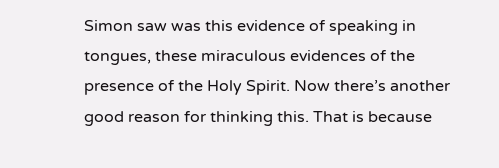Simon saw was this evidence of speaking in tongues, these miraculous evidences of the presence of the Holy Spirit. Now there’s another good reason for thinking this. That is because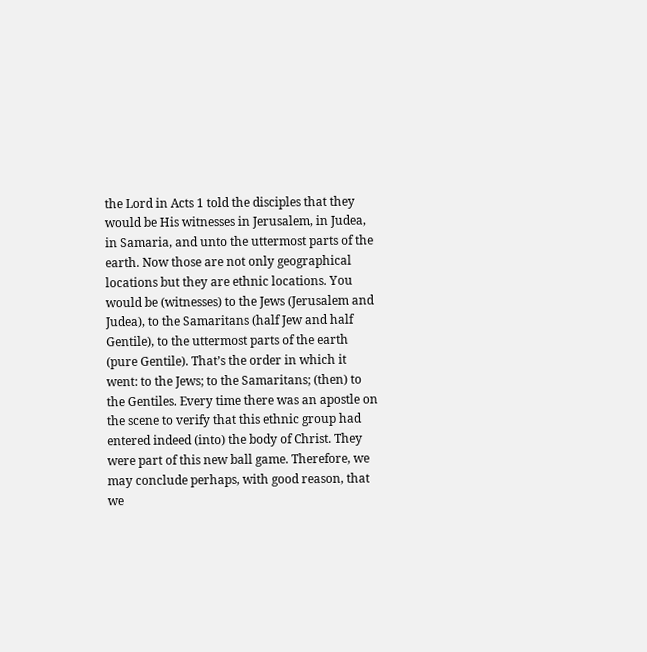the Lord in Acts 1 told the disciples that they would be His witnesses in Jerusalem, in Judea, in Samaria, and unto the uttermost parts of the earth. Now those are not only geographical locations but they are ethnic locations. You would be (witnesses) to the Jews (Jerusalem and Judea), to the Samaritans (half Jew and half Gentile), to the uttermost parts of the earth (pure Gentile). That’s the order in which it went: to the Jews; to the Samaritans; (then) to the Gentiles. Every time there was an apostle on the scene to verify that this ethnic group had entered indeed (into) the body of Christ. They were part of this new ball game. Therefore, we may conclude perhaps, with good reason, that we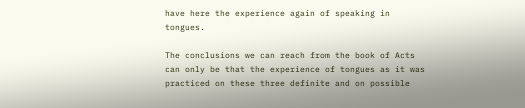have here the experience again of speaking in tongues.

The conclusions we can reach from the book of Acts can only be that the experience of tongues as it was practiced on these three definite and on possible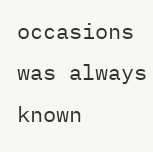occasions was always known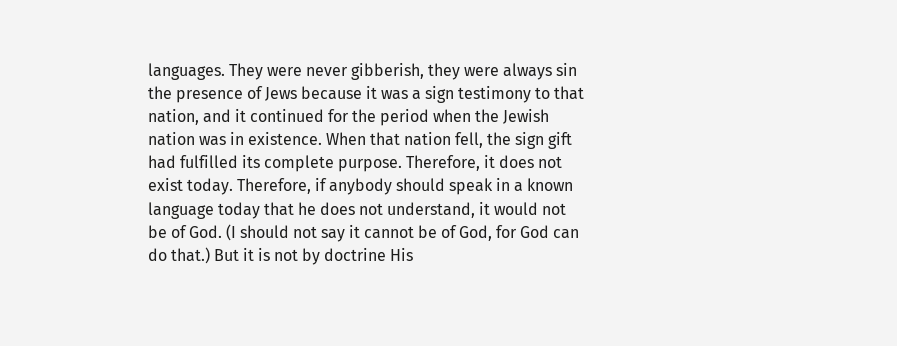languages. They were never gibberish, they were always sin the presence of Jews because it was a sign testimony to that nation, and it continued for the period when the Jewish nation was in existence. When that nation fell, the sign gift had fulfilled its complete purpose. Therefore, it does not exist today. Therefore, if anybody should speak in a known language today that he does not understand, it would not be of God. (I should not say it cannot be of God, for God can do that.) But it is not by doctrine His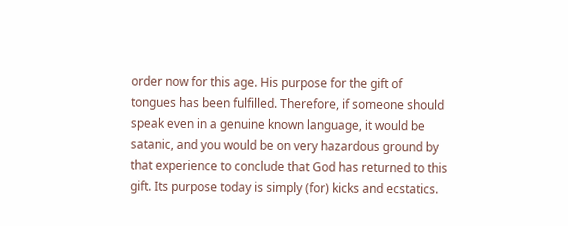order now for this age. His purpose for the gift of tongues has been fulfilled. Therefore, if someone should speak even in a genuine known language, it would be satanic, and you would be on very hazardous ground by that experience to conclude that God has returned to this gift. Its purpose today is simply (for) kicks and ecstatics.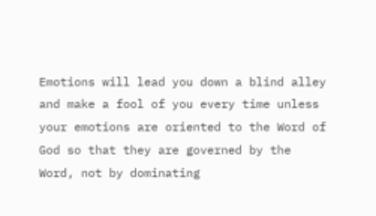Emotions will lead you down a blind alley and make a fool of you every time unless your emotions are oriented to the Word of God so that they are governed by the Word, not by dominating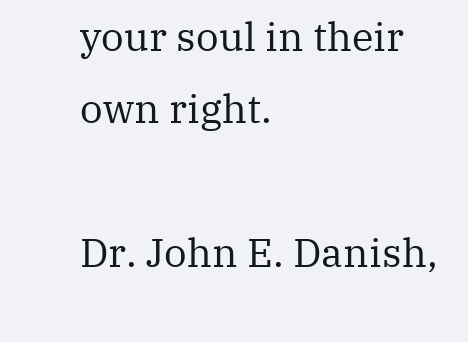your soul in their own right.

Dr. John E. Danish,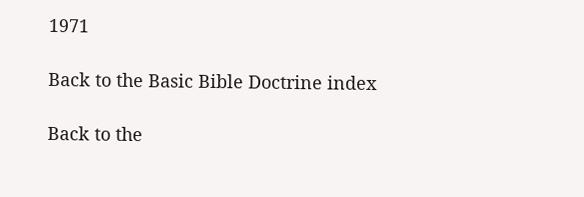1971

Back to the Basic Bible Doctrine index

Back to the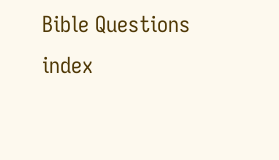Bible Questions index